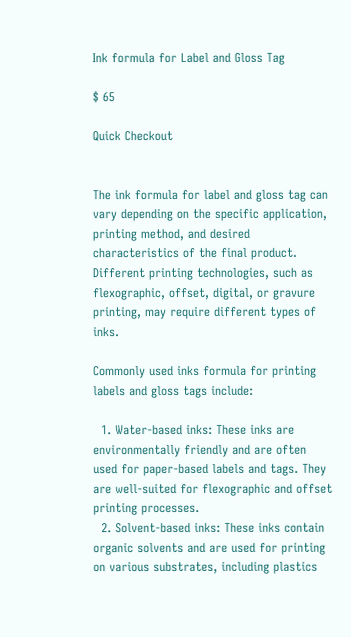Ink formula for Label and Gloss Tag

$ 65

Quick Checkout


The ink formula for label and gloss tag can vary depending on the specific application, printing method, and desired characteristics of the final product. Different printing technologies, such as flexographic, offset, digital, or gravure printing, may require different types of inks.

Commonly used inks formula for printing labels and gloss tags include:

  1. Water-based inks: These inks are environmentally friendly and are often used for paper-based labels and tags. They are well-suited for flexographic and offset printing processes.
  2. Solvent-based inks: These inks contain organic solvents and are used for printing on various substrates, including plastics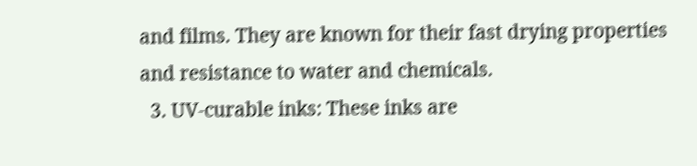and films. They are known for their fast drying properties and resistance to water and chemicals.
  3. UV-curable inks: These inks are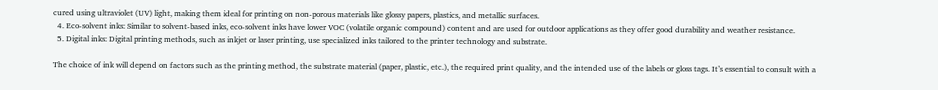cured using ultraviolet (UV) light, making them ideal for printing on non-porous materials like glossy papers, plastics, and metallic surfaces.
  4. Eco-solvent inks: Similar to solvent-based inks, eco-solvent inks have lower VOC (volatile organic compound) content and are used for outdoor applications as they offer good durability and weather resistance.
  5. Digital inks: Digital printing methods, such as inkjet or laser printing, use specialized inks tailored to the printer technology and substrate.

The choice of ink will depend on factors such as the printing method, the substrate material (paper, plastic, etc.), the required print quality, and the intended use of the labels or gloss tags. It’s essential to consult with a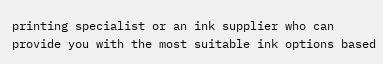printing specialist or an ink supplier who can provide you with the most suitable ink options based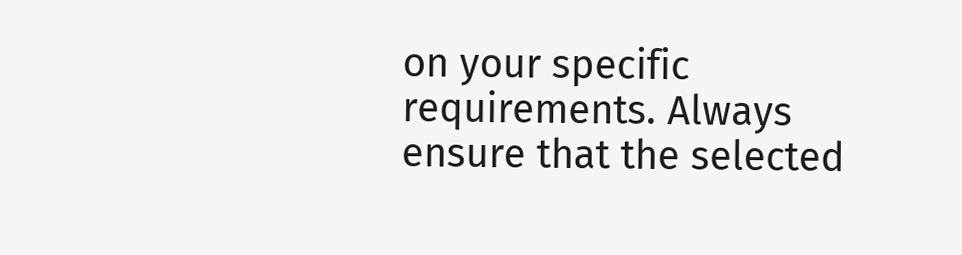on your specific requirements. Always ensure that the selected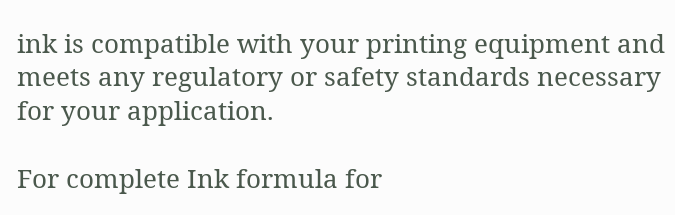ink is compatible with your printing equipment and meets any regulatory or safety standards necessary for your application.

For complete Ink formula for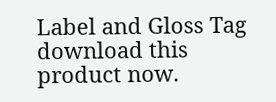Label and Gloss Tag download this product now.